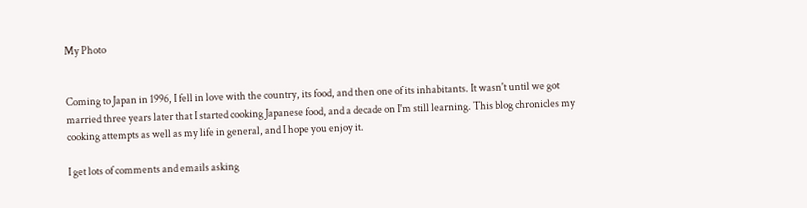My Photo


Coming to Japan in 1996, I fell in love with the country, its food, and then one of its inhabitants. It wasn't until we got married three years later that I started cooking Japanese food, and a decade on I'm still learning. This blog chronicles my cooking attempts as well as my life in general, and I hope you enjoy it.

I get lots of comments and emails asking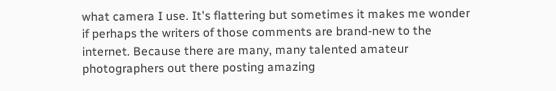what camera I use. It's flattering but sometimes it makes me wonder if perhaps the writers of those comments are brand-new to the internet. Because there are many, many talented amateur photographers out there posting amazing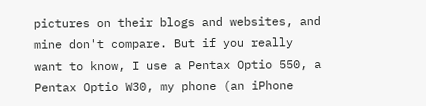pictures on their blogs and websites, and mine don't compare. But if you really want to know, I use a Pentax Optio 550, a Pentax Optio W30, my phone (an iPhone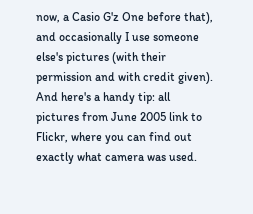now, a Casio G'z One before that), and occasionally I use someone else's pictures (with their permission and with credit given). And here's a handy tip: all pictures from June 2005 link to Flickr, where you can find out exactly what camera was used.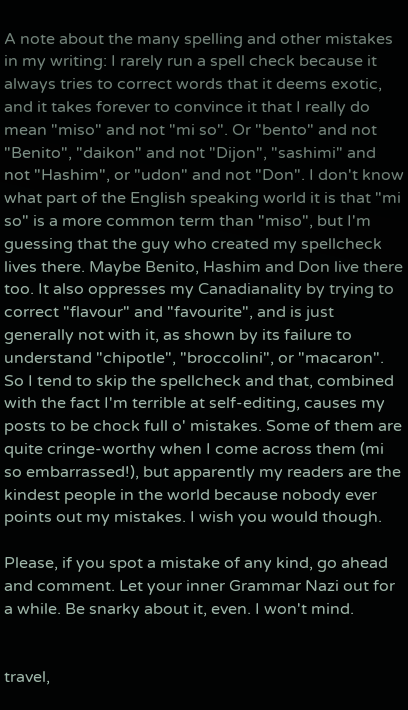A note about the many spelling and other mistakes in my writing: I rarely run a spell check because it always tries to correct words that it deems exotic, and it takes forever to convince it that I really do mean "miso" and not "mi so". Or "bento" and not "Benito", "daikon" and not "Dijon", "sashimi" and not "Hashim", or "udon" and not "Don". I don't know what part of the English speaking world it is that "mi so" is a more common term than "miso", but I'm guessing that the guy who created my spellcheck lives there. Maybe Benito, Hashim and Don live there too. It also oppresses my Canadianality by trying to correct "flavour" and "favourite", and is just generally not with it, as shown by its failure to understand "chipotle", "broccolini", or "macaron". So I tend to skip the spellcheck and that, combined with the fact I'm terrible at self-editing, causes my posts to be chock full o' mistakes. Some of them are quite cringe-worthy when I come across them (mi so embarrassed!), but apparently my readers are the kindest people in the world because nobody ever points out my mistakes. I wish you would though.

Please, if you spot a mistake of any kind, go ahead and comment. Let your inner Grammar Nazi out for a while. Be snarky about it, even. I won't mind.


travel,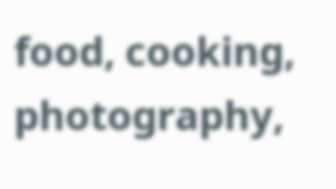food, cooking, photography,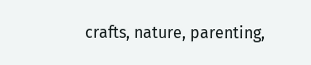crafts, nature, parenting,